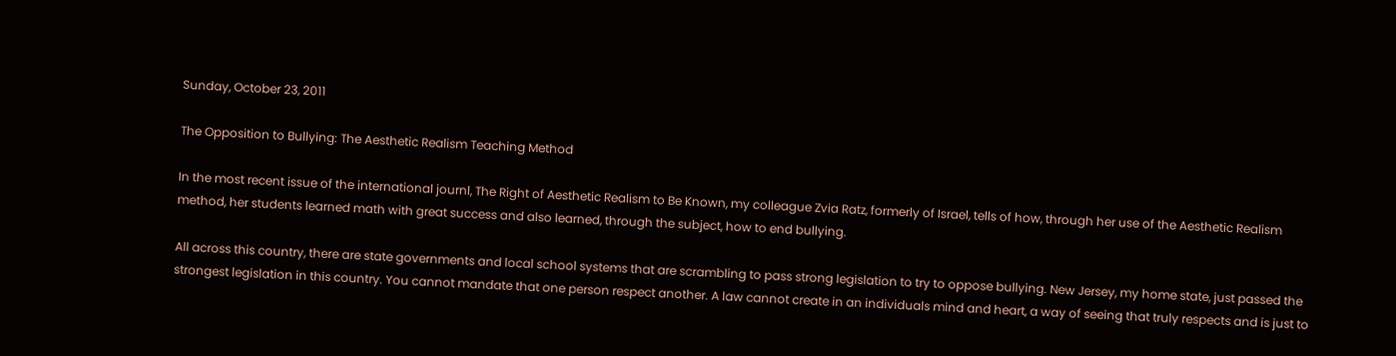Sunday, October 23, 2011

The Opposition to Bullying: The Aesthetic Realism Teaching Method

In the most recent issue of the international journl, The Right of Aesthetic Realism to Be Known, my colleague Zvia Ratz, formerly of Israel, tells of how, through her use of the Aesthetic Realism method, her students learned math with great success and also learned, through the subject, how to end bullying.

All across this country, there are state governments and local school systems that are scrambling to pass strong legislation to try to oppose bullying. New Jersey, my home state, just passed the strongest legislation in this country. You cannot mandate that one person respect another. A law cannot create in an individuals mind and heart, a way of seeing that truly respects and is just to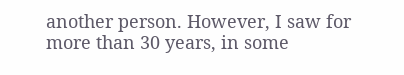another person. However, I saw for more than 30 years, in some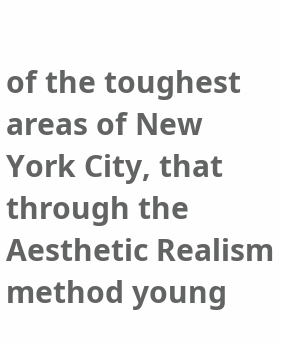of the toughest areas of New York City, that through the Aesthetic Realism method young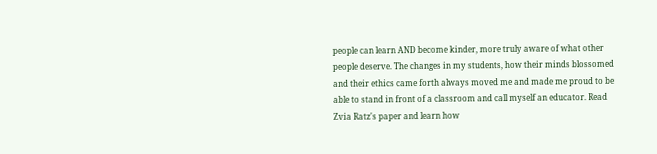people can learn AND become kinder, more truly aware of what other people deserve. The changes in my students, how their minds blossomed and their ethics came forth always moved me and made me proud to be able to stand in front of a classroom and call myself an educator. Read Zvia Ratz's paper and learn how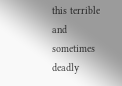this terrible and sometimes deadly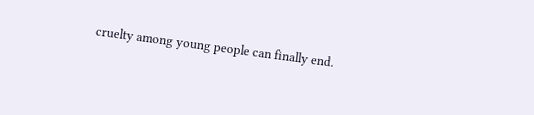cruelty among young people can finally end.